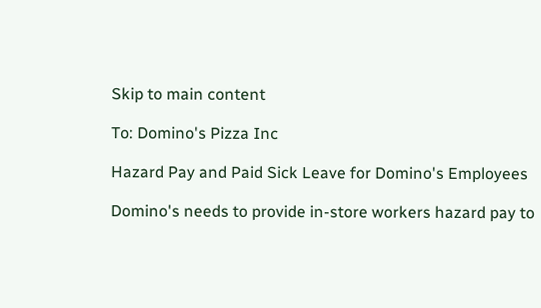Skip to main content

To: Domino's Pizza Inc

Hazard Pay and Paid Sick Leave for Domino's Employees

Domino's needs to provide in-store workers hazard pay to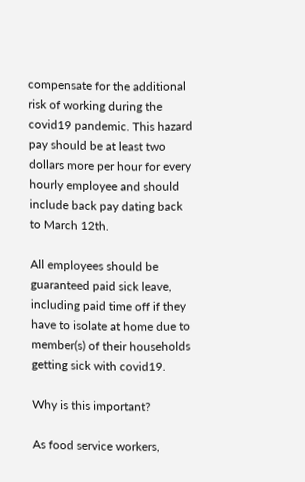compensate for the additional risk of working during the covid19 pandemic. This hazard pay should be at least two dollars more per hour for every hourly employee and should include back pay dating back to March 12th.

All employees should be guaranteed paid sick leave, including paid time off if they have to isolate at home due to member(s) of their households getting sick with covid19.

Why is this important?

As food service workers,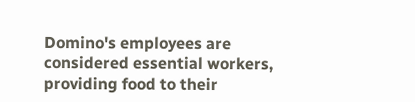Domino's employees are considered essential workers, providing food to their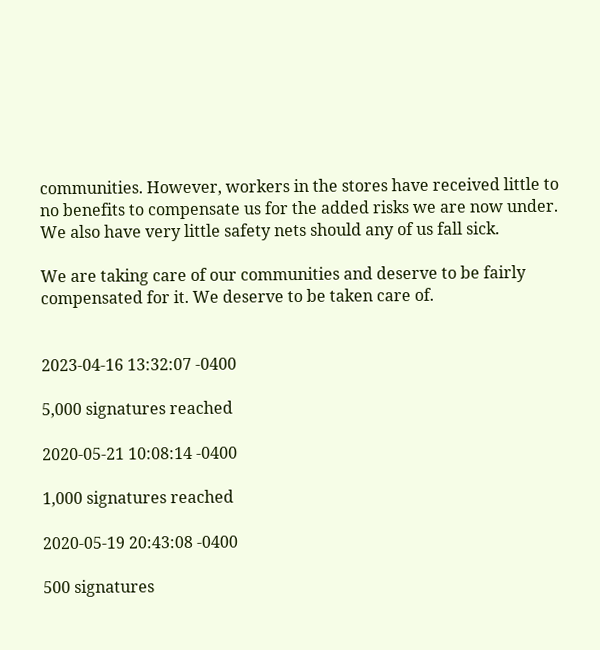communities. However, workers in the stores have received little to no benefits to compensate us for the added risks we are now under. We also have very little safety nets should any of us fall sick.

We are taking care of our communities and deserve to be fairly compensated for it. We deserve to be taken care of.


2023-04-16 13:32:07 -0400

5,000 signatures reached

2020-05-21 10:08:14 -0400

1,000 signatures reached

2020-05-19 20:43:08 -0400

500 signatures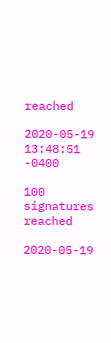reached

2020-05-19 13:48:51 -0400

100 signatures reached

2020-05-19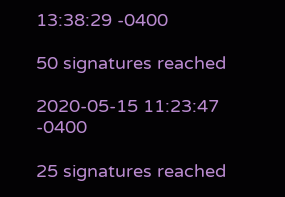13:38:29 -0400

50 signatures reached

2020-05-15 11:23:47 -0400

25 signatures reached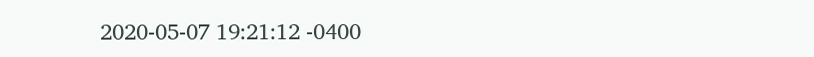2020-05-07 19:21:12 -0400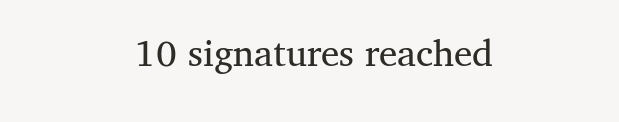10 signatures reached